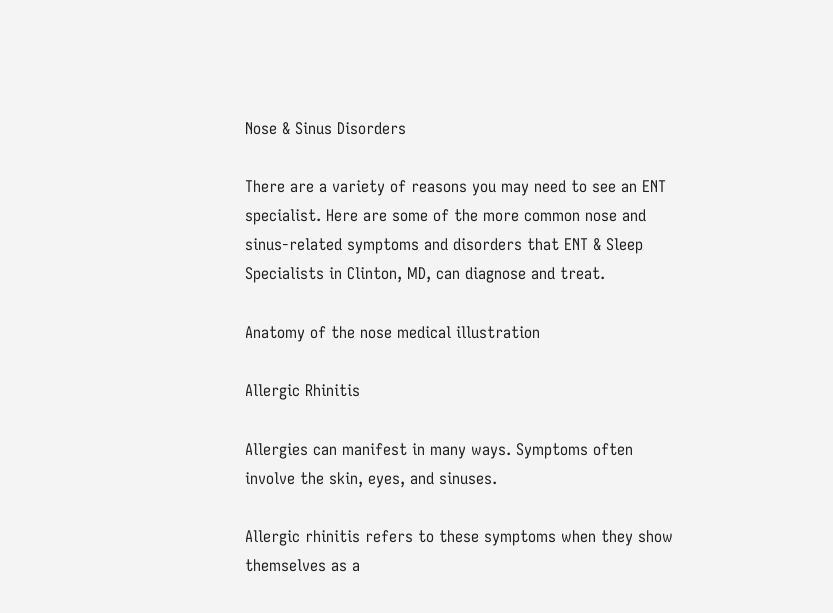Nose & Sinus Disorders

There are a variety of reasons you may need to see an ENT specialist. Here are some of the more common nose and sinus-related symptoms and disorders that ENT & Sleep Specialists in Clinton, MD, can diagnose and treat.

Anatomy of the nose medical illustration

Allergic Rhinitis

Allergies can manifest in many ways. Symptoms often involve the skin, eyes, and sinuses.

Allergic rhinitis refers to these symptoms when they show themselves as a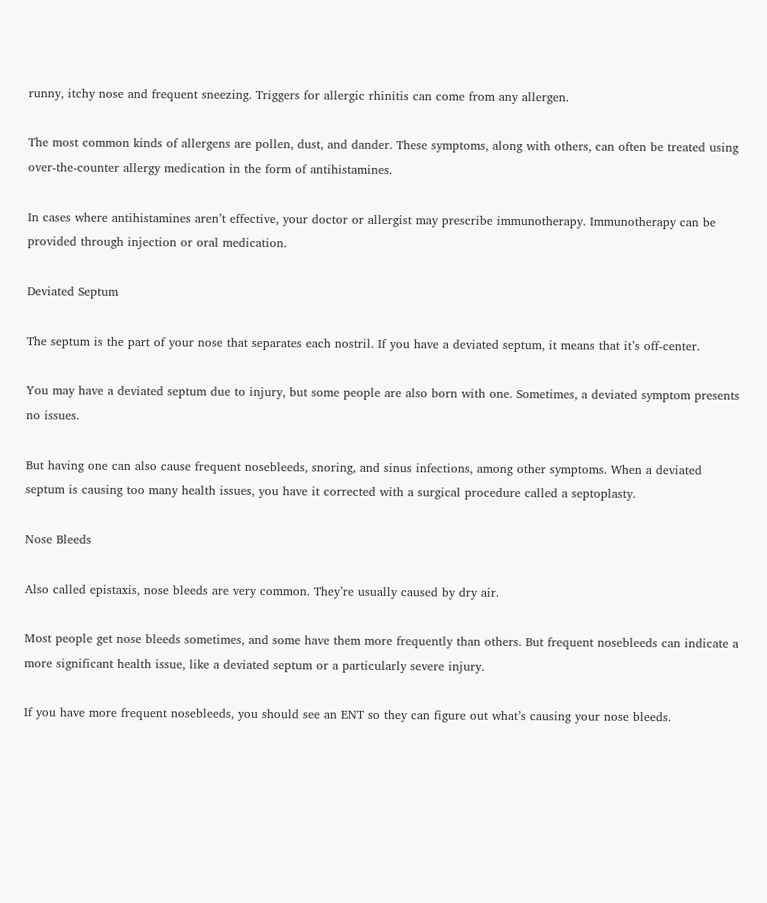runny, itchy nose and frequent sneezing. Triggers for allergic rhinitis can come from any allergen.

The most common kinds of allergens are pollen, dust, and dander. These symptoms, along with others, can often be treated using over-the-counter allergy medication in the form of antihistamines.

In cases where antihistamines aren’t effective, your doctor or allergist may prescribe immunotherapy. Immunotherapy can be provided through injection or oral medication.

Deviated Septum

The septum is the part of your nose that separates each nostril. If you have a deviated septum, it means that it’s off-center.

You may have a deviated septum due to injury, but some people are also born with one. Sometimes, a deviated symptom presents no issues.

But having one can also cause frequent nosebleeds, snoring, and sinus infections, among other symptoms. When a deviated septum is causing too many health issues, you have it corrected with a surgical procedure called a septoplasty.

Nose Bleeds

Also called epistaxis, nose bleeds are very common. They’re usually caused by dry air.

Most people get nose bleeds sometimes, and some have them more frequently than others. But frequent nosebleeds can indicate a more significant health issue, like a deviated septum or a particularly severe injury.

If you have more frequent nosebleeds, you should see an ENT so they can figure out what’s causing your nose bleeds.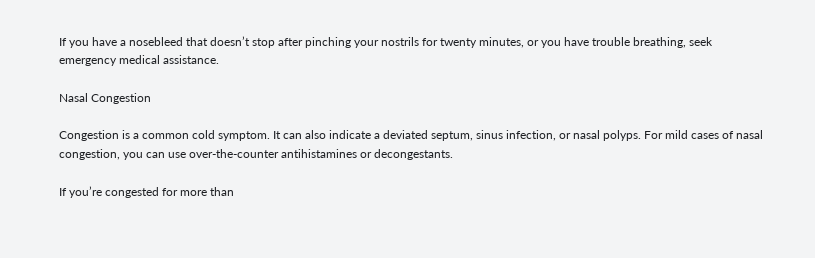If you have a nosebleed that doesn’t stop after pinching your nostrils for twenty minutes, or you have trouble breathing, seek emergency medical assistance.

Nasal Congestion

Congestion is a common cold symptom. It can also indicate a deviated septum, sinus infection, or nasal polyps. For mild cases of nasal congestion, you can use over-the-counter antihistamines or decongestants.

If you’re congested for more than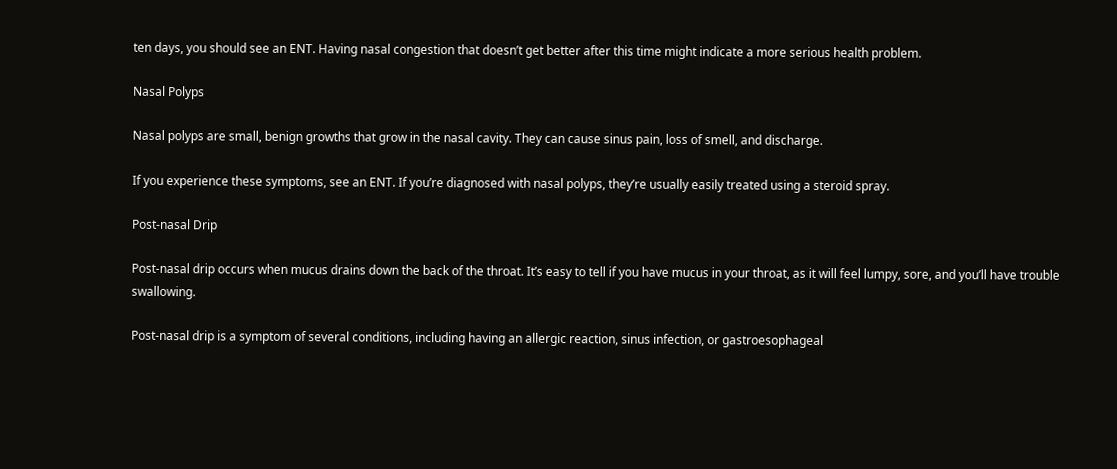ten days, you should see an ENT. Having nasal congestion that doesn’t get better after this time might indicate a more serious health problem.

Nasal Polyps

Nasal polyps are small, benign growths that grow in the nasal cavity. They can cause sinus pain, loss of smell, and discharge.

If you experience these symptoms, see an ENT. If you’re diagnosed with nasal polyps, they’re usually easily treated using a steroid spray.

Post-nasal Drip

Post-nasal drip occurs when mucus drains down the back of the throat. It’s easy to tell if you have mucus in your throat, as it will feel lumpy, sore, and you’ll have trouble swallowing.

Post-nasal drip is a symptom of several conditions, including having an allergic reaction, sinus infection, or gastroesophageal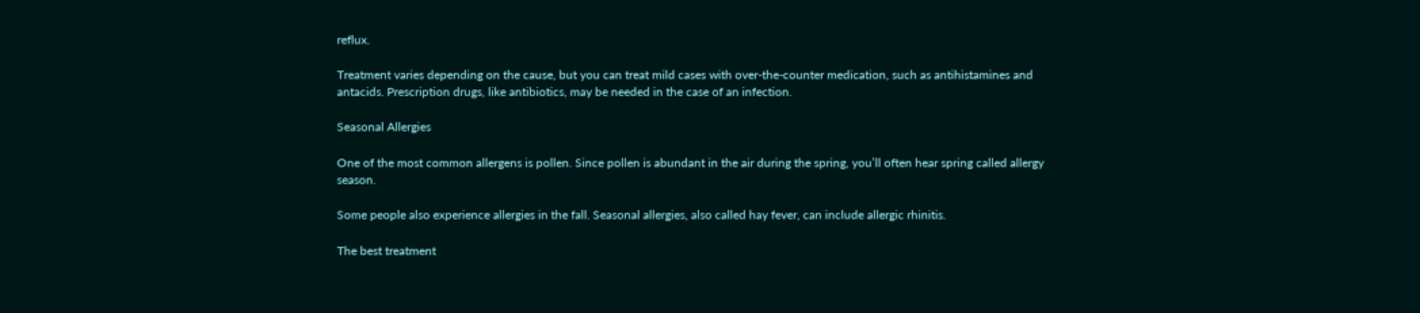reflux.

Treatment varies depending on the cause, but you can treat mild cases with over-the-counter medication, such as antihistamines and antacids. Prescription drugs, like antibiotics, may be needed in the case of an infection.

Seasonal Allergies

One of the most common allergens is pollen. Since pollen is abundant in the air during the spring, you’ll often hear spring called allergy season.

Some people also experience allergies in the fall. Seasonal allergies, also called hay fever, can include allergic rhinitis.

The best treatment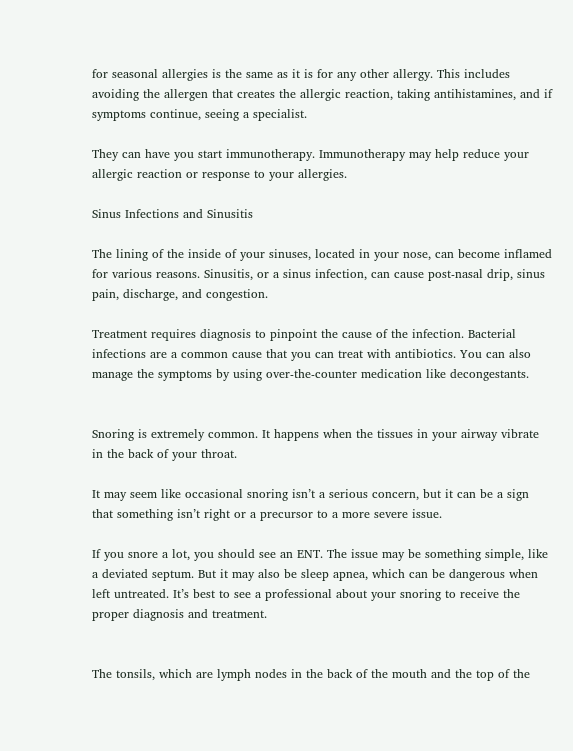for seasonal allergies is the same as it is for any other allergy. This includes avoiding the allergen that creates the allergic reaction, taking antihistamines, and if symptoms continue, seeing a specialist.

They can have you start immunotherapy. Immunotherapy may help reduce your allergic reaction or response to your allergies.

Sinus Infections and Sinusitis

The lining of the inside of your sinuses, located in your nose, can become inflamed for various reasons. Sinusitis, or a sinus infection, can cause post-nasal drip, sinus pain, discharge, and congestion.

Treatment requires diagnosis to pinpoint the cause of the infection. Bacterial infections are a common cause that you can treat with antibiotics. You can also manage the symptoms by using over-the-counter medication like decongestants.


Snoring is extremely common. It happens when the tissues in your airway vibrate in the back of your throat.

It may seem like occasional snoring isn’t a serious concern, but it can be a sign that something isn’t right or a precursor to a more severe issue.

If you snore a lot, you should see an ENT. The issue may be something simple, like a deviated septum. But it may also be sleep apnea, which can be dangerous when left untreated. It’s best to see a professional about your snoring to receive the proper diagnosis and treatment.


The tonsils, which are lymph nodes in the back of the mouth and the top of the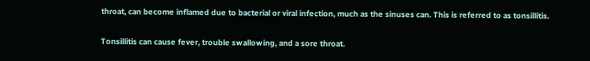throat, can become inflamed due to bacterial or viral infection, much as the sinuses can. This is referred to as tonsillitis.

Tonsillitis can cause fever, trouble swallowing, and a sore throat.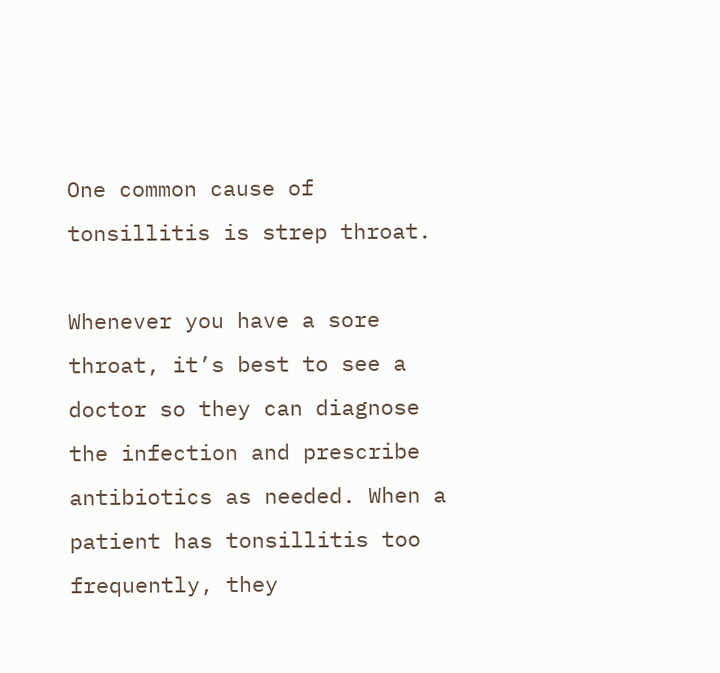One common cause of tonsillitis is strep throat.

Whenever you have a sore throat, it’s best to see a doctor so they can diagnose the infection and prescribe antibiotics as needed. When a patient has tonsillitis too frequently, they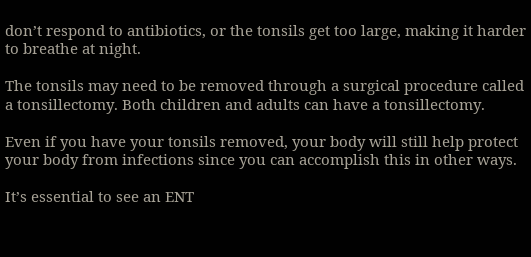don’t respond to antibiotics, or the tonsils get too large, making it harder to breathe at night.

The tonsils may need to be removed through a surgical procedure called a tonsillectomy. Both children and adults can have a tonsillectomy.

Even if you have your tonsils removed, your body will still help protect your body from infections since you can accomplish this in other ways.

It’s essential to see an ENT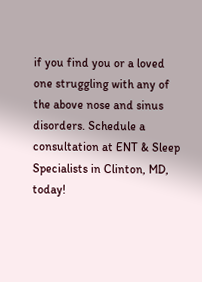if you find you or a loved one struggling with any of the above nose and sinus disorders. Schedule a consultation at ENT & Sleep Specialists in Clinton, MD, today!